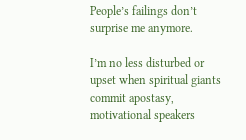People’s failings don’t surprise me anymore.

I’m no less disturbed or upset when spiritual giants commit apostasy, motivational speakers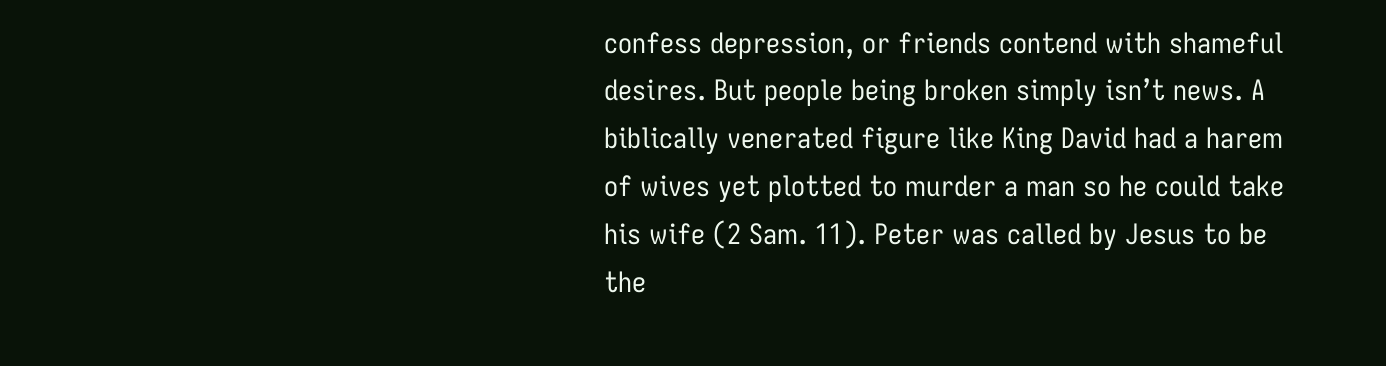confess depression, or friends contend with shameful desires. But people being broken simply isn’t news. A biblically venerated figure like King David had a harem of wives yet plotted to murder a man so he could take his wife (2 Sam. 11). Peter was called by Jesus to be the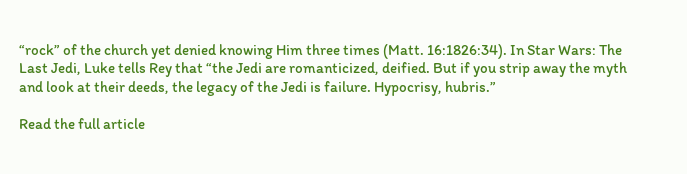“rock” of the church yet denied knowing Him three times (Matt. 16:1826:34). In Star Wars: The Last Jedi, Luke tells Rey that “the Jedi are romanticized, deified. But if you strip away the myth and look at their deeds, the legacy of the Jedi is failure. Hypocrisy, hubris.”

Read the full article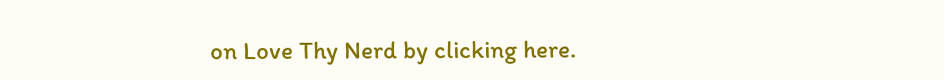on Love Thy Nerd by clicking here.